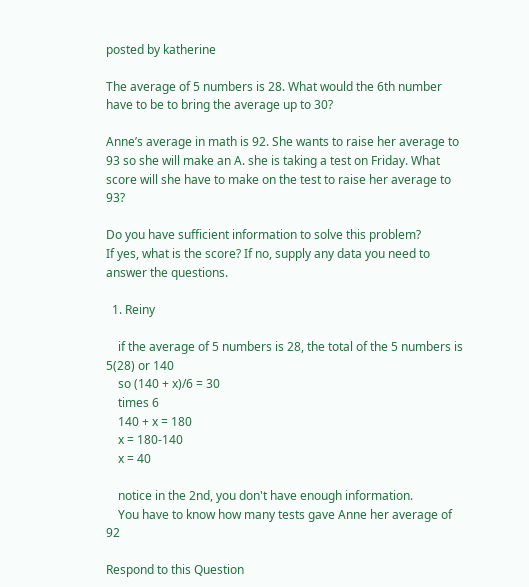posted by katherine

The average of 5 numbers is 28. What would the 6th number have to be to bring the average up to 30?

Anne’s average in math is 92. She wants to raise her average to 93 so she will make an A. she is taking a test on Friday. What score will she have to make on the test to raise her average to 93?

Do you have sufficient information to solve this problem?
If yes, what is the score? If no, supply any data you need to answer the questions.

  1. Reiny

    if the average of 5 numbers is 28, the total of the 5 numbers is 5(28) or 140
    so (140 + x)/6 = 30
    times 6
    140 + x = 180
    x = 180-140
    x = 40

    notice in the 2nd, you don't have enough information.
    You have to know how many tests gave Anne her average of 92

Respond to this Question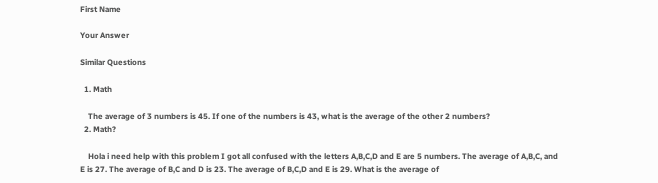First Name

Your Answer

Similar Questions

  1. Math

    The average of 3 numbers is 45. If one of the numbers is 43, what is the average of the other 2 numbers?
  2. Math?

    Hola i need help with this problem I got all confused with the letters A,B,C,D and E are 5 numbers. The average of A,B,C, and E is 27. The average of B,C and D is 23. The average of B,C,D and E is 29. What is the average of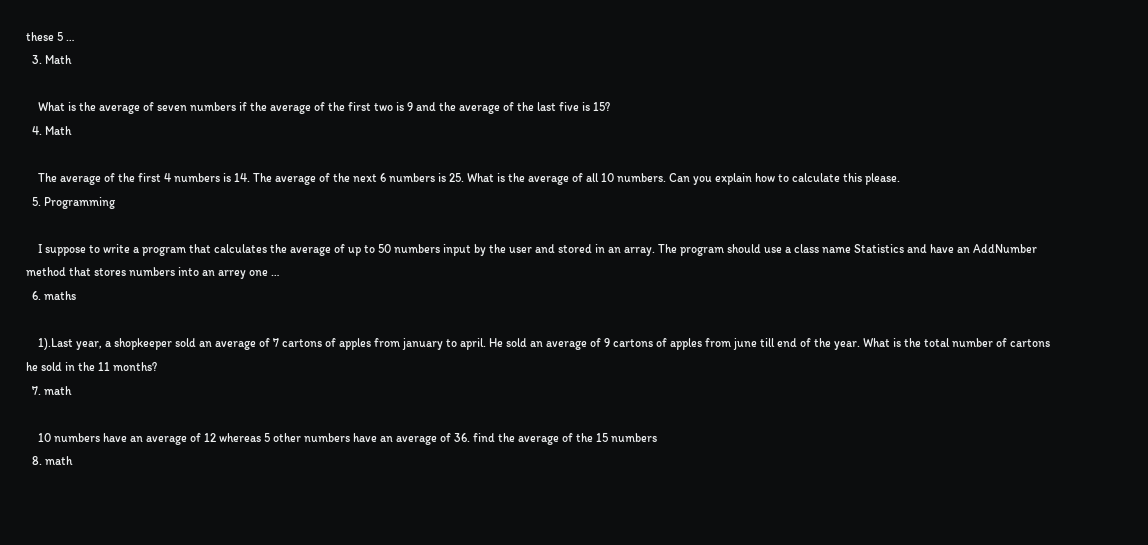these 5 …
  3. Math

    What is the average of seven numbers if the average of the first two is 9 and the average of the last five is 15?
  4. Math

    The average of the first 4 numbers is 14. The average of the next 6 numbers is 25. What is the average of all 10 numbers. Can you explain how to calculate this please.
  5. Programming

    I suppose to write a program that calculates the average of up to 50 numbers input by the user and stored in an array. The program should use a class name Statistics and have an AddNumber method that stores numbers into an arrey one …
  6. maths

    1).Last year, a shopkeeper sold an average of 7 cartons of apples from january to april. He sold an average of 9 cartons of apples from june till end of the year. What is the total number of cartons he sold in the 11 months?
  7. math

    10 numbers have an average of 12 whereas 5 other numbers have an average of 36. find the average of the 15 numbers
  8. math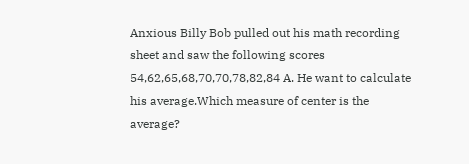Anxious Billy Bob pulled out his math recording sheet and saw the following scores 54,62,65,68,70,70,78,82,84 A. He want to calculate his average.Which measure of center is the average?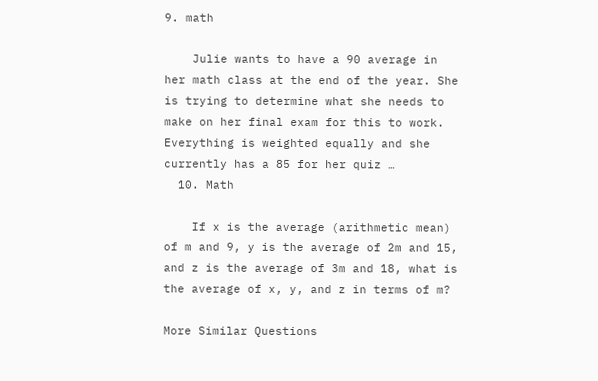9. math

    Julie wants to have a 90 average in her math class at the end of the year. She is trying to determine what she needs to make on her final exam for this to work. Everything is weighted equally and she currently has a 85 for her quiz …
  10. Math

    If x is the average (arithmetic mean) of m and 9, y is the average of 2m and 15, and z is the average of 3m and 18, what is the average of x, y, and z in terms of m?

More Similar Questions